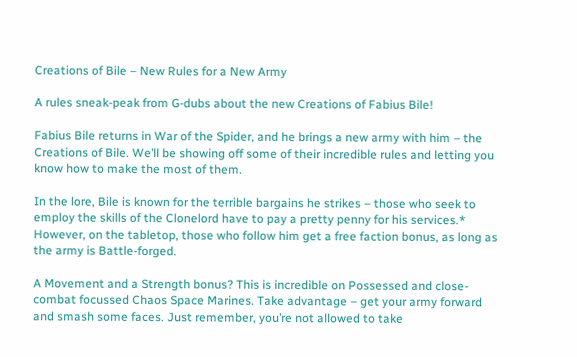Creations of Bile – New Rules for a New Army

A rules sneak-peak from G-dubs about the new Creations of Fabius Bile!

Fabius Bile returns in War of the Spider, and he brings a new army with him – the Creations of Bile. We’ll be showing off some of their incredible rules and letting you know how to make the most of them.

In the lore, Bile is known for the terrible bargains he strikes – those who seek to employ the skills of the Clonelord have to pay a pretty penny for his services.* However, on the tabletop, those who follow him get a free faction bonus, as long as the army is Battle-forged.

A Movement and a Strength bonus? This is incredible on Possessed and close-combat focussed Chaos Space Marines. Take advantage – get your army forward and smash some faces. Just remember, you’re not allowed to take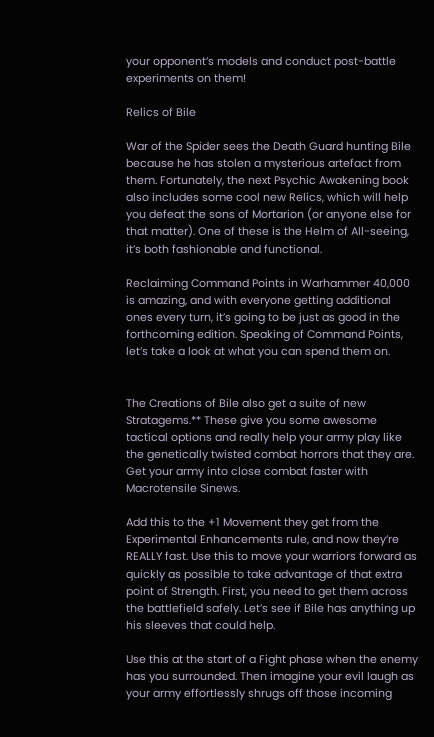your opponent’s models and conduct post-battle experiments on them!

Relics of Bile

War of the Spider sees the Death Guard hunting Bile because he has stolen a mysterious artefact from them. Fortunately, the next Psychic Awakening book also includes some cool new Relics, which will help you defeat the sons of Mortarion (or anyone else for that matter). One of these is the Helm of All-seeing, it’s both fashionable and functional.

Reclaiming Command Points in Warhammer 40,000 is amazing, and with everyone getting additional ones every turn, it’s going to be just as good in the forthcoming edition. Speaking of Command Points, let’s take a look at what you can spend them on.


The Creations of Bile also get a suite of new Stratagems.** These give you some awesome tactical options and really help your army play like the genetically twisted combat horrors that they are. Get your army into close combat faster with Macrotensile Sinews.

Add this to the +1 Movement they get from the Experimental Enhancements rule, and now they’re REALLY fast. Use this to move your warriors forward as quickly as possible to take advantage of that extra point of Strength. First, you need to get them across the battlefield safely. Let’s see if Bile has anything up his sleeves that could help.

Use this at the start of a Fight phase when the enemy has you surrounded. Then imagine your evil laugh as your army effortlessly shrugs off those incoming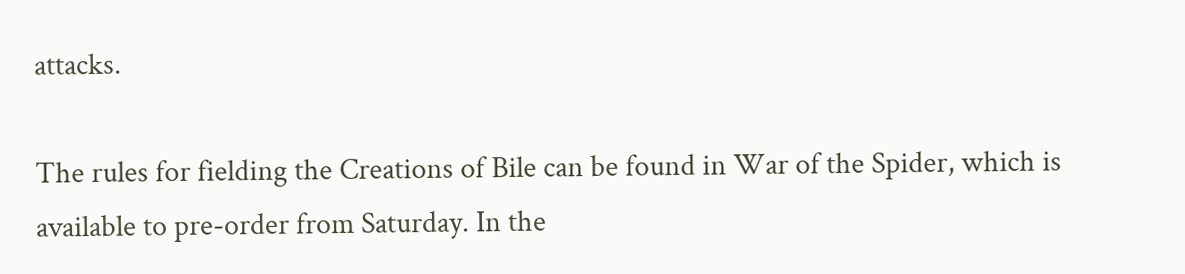attacks.

The rules for fielding the Creations of Bile can be found in War of the Spider, which is available to pre-order from Saturday. In the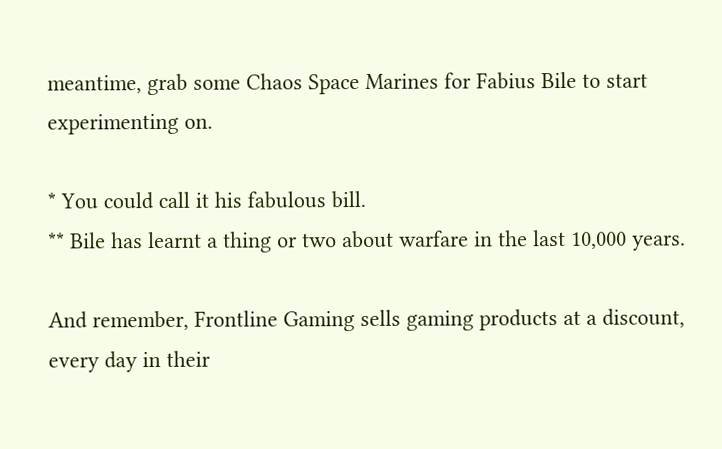meantime, grab some Chaos Space Marines for Fabius Bile to start experimenting on.

* You could call it his fabulous bill.
** Bile has learnt a thing or two about warfare in the last 10,000 years.

And remember, Frontline Gaming sells gaming products at a discount, every day in their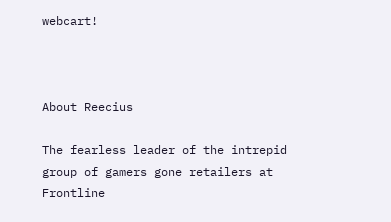webcart!



About Reecius

The fearless leader of the intrepid group of gamers gone retailers at Frontline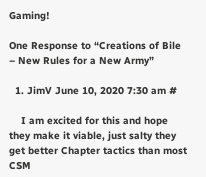Gaming!

One Response to “Creations of Bile – New Rules for a New Army”

  1. JimV June 10, 2020 7:30 am #

    I am excited for this and hope they make it viable, just salty they get better Chapter tactics than most CSM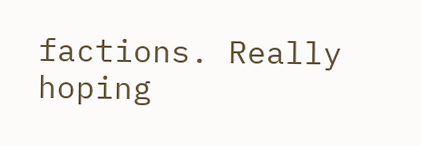factions. Really hoping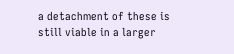a detachment of these is still viable in a larger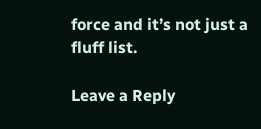force and it’s not just a fluff list.

Leave a Reply